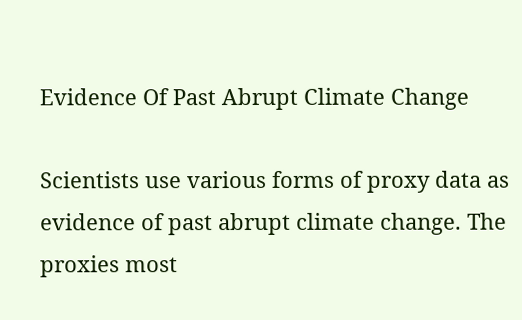Evidence Of Past Abrupt Climate Change

Scientists use various forms of proxy data as evidence of past abrupt climate change. The proxies most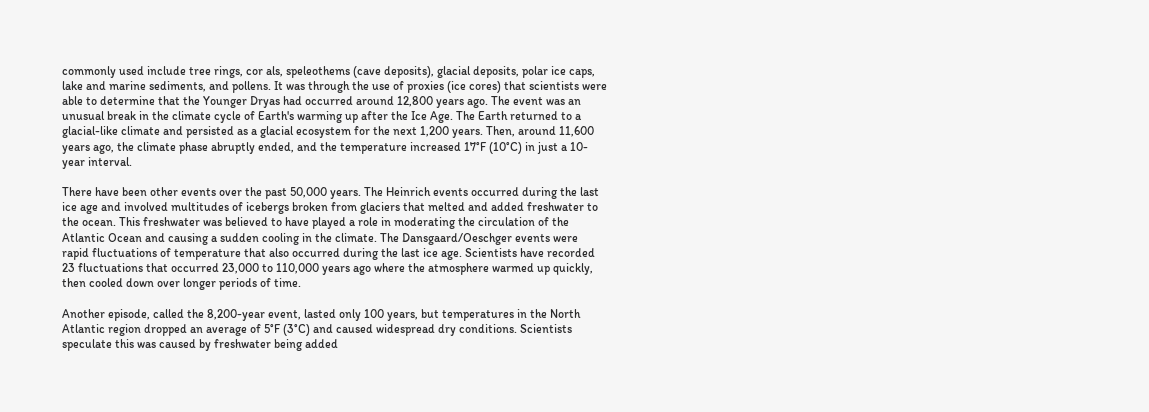commonly used include tree rings, cor als, speleothems (cave deposits), glacial deposits, polar ice caps, lake and marine sediments, and pollens. It was through the use of proxies (ice cores) that scientists were able to determine that the Younger Dryas had occurred around 12,800 years ago. The event was an unusual break in the climate cycle of Earth's warming up after the Ice Age. The Earth returned to a glacial-like climate and persisted as a glacial ecosystem for the next 1,200 years. Then, around 11,600 years ago, the climate phase abruptly ended, and the temperature increased 17°F (10°C) in just a 10-year interval.

There have been other events over the past 50,000 years. The Heinrich events occurred during the last ice age and involved multitudes of icebergs broken from glaciers that melted and added freshwater to the ocean. This freshwater was believed to have played a role in moderating the circulation of the Atlantic Ocean and causing a sudden cooling in the climate. The Dansgaard/Oeschger events were rapid fluctuations of temperature that also occurred during the last ice age. Scientists have recorded 23 fluctuations that occurred 23,000 to 110,000 years ago where the atmosphere warmed up quickly, then cooled down over longer periods of time.

Another episode, called the 8,200-year event, lasted only 100 years, but temperatures in the North Atlantic region dropped an average of 5°F (3°C) and caused widespread dry conditions. Scientists speculate this was caused by freshwater being added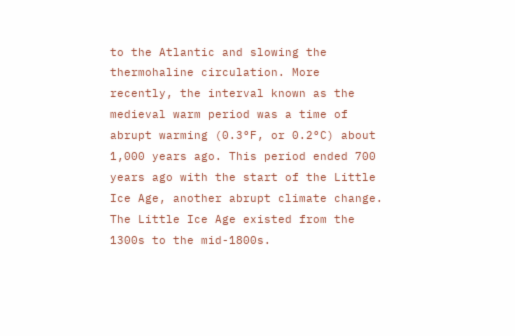to the Atlantic and slowing the thermohaline circulation. More recently, the interval known as the medieval warm period was a time of abrupt warming (0.3°F, or 0.2°C) about 1,000 years ago. This period ended 700 years ago with the start of the Little Ice Age, another abrupt climate change. The Little Ice Age existed from the 1300s to the mid-1800s.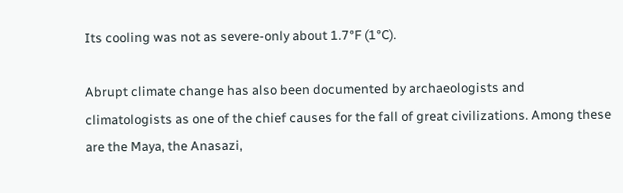Its cooling was not as severe-only about 1.7°F (1°C).

Abrupt climate change has also been documented by archaeologists and climatologists as one of the chief causes for the fall of great civilizations. Among these are the Maya, the Anasazi,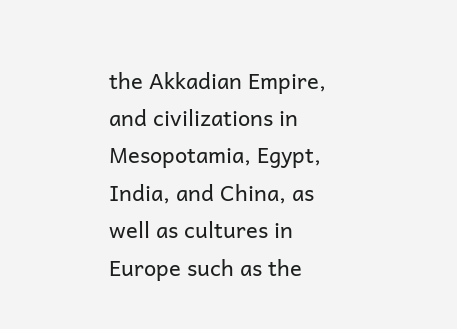the Akkadian Empire, and civilizations in Mesopotamia, Egypt, India, and China, as well as cultures in Europe such as the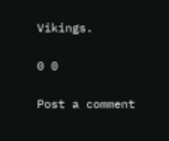Vikings.

0 0

Post a comment